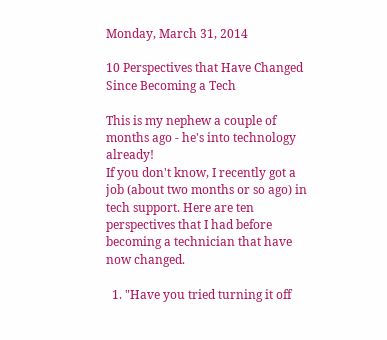Monday, March 31, 2014

10 Perspectives that Have Changed Since Becoming a Tech

This is my nephew a couple of months ago - he's into technology already!
If you don't know, I recently got a job (about two months or so ago) in tech support. Here are ten perspectives that I had before becoming a technician that have now changed.

  1. "Have you tried turning it off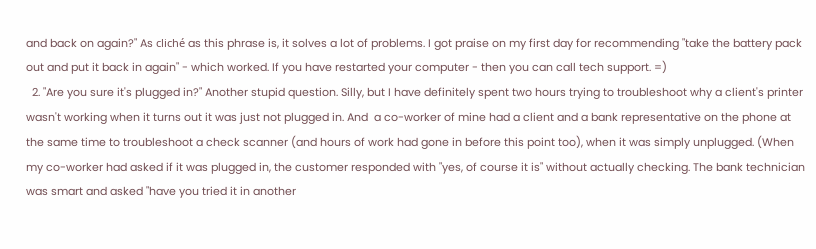and back on again?" As cliché as this phrase is, it solves a lot of problems. I got praise on my first day for recommending "take the battery pack out and put it back in again" - which worked. If you have restarted your computer - then you can call tech support. =)
  2. "Are you sure it's plugged in?" Another stupid question. Silly, but I have definitely spent two hours trying to troubleshoot why a client's printer wasn't working when it turns out it was just not plugged in. And  a co-worker of mine had a client and a bank representative on the phone at the same time to troubleshoot a check scanner (and hours of work had gone in before this point too), when it was simply unplugged. (When my co-worker had asked if it was plugged in, the customer responded with "yes, of course it is" without actually checking. The bank technician was smart and asked "have you tried it in another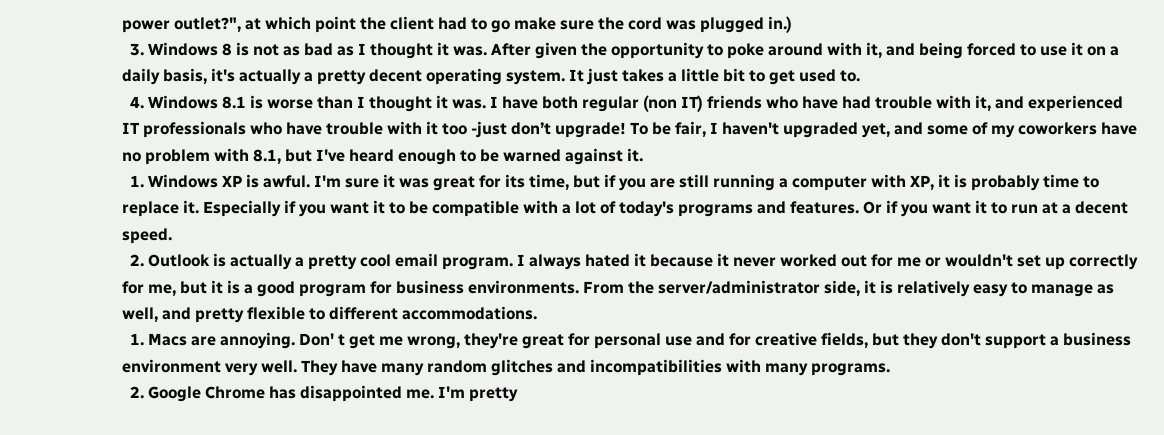power outlet?", at which point the client had to go make sure the cord was plugged in.)
  3. Windows 8 is not as bad as I thought it was. After given the opportunity to poke around with it, and being forced to use it on a daily basis, it's actually a pretty decent operating system. It just takes a little bit to get used to.
  4. Windows 8.1 is worse than I thought it was. I have both regular (non IT) friends who have had trouble with it, and experienced IT professionals who have trouble with it too -just don’t upgrade! To be fair, I haven't upgraded yet, and some of my coworkers have no problem with 8.1, but I've heard enough to be warned against it.
  1. Windows XP is awful. I'm sure it was great for its time, but if you are still running a computer with XP, it is probably time to replace it. Especially if you want it to be compatible with a lot of today's programs and features. Or if you want it to run at a decent speed.
  2. Outlook is actually a pretty cool email program. I always hated it because it never worked out for me or wouldn't set up correctly for me, but it is a good program for business environments. From the server/administrator side, it is relatively easy to manage as well, and pretty flexible to different accommodations.
  1. Macs are annoying. Don' t get me wrong, they're great for personal use and for creative fields, but they don't support a business environment very well. They have many random glitches and incompatibilities with many programs.
  2. Google Chrome has disappointed me. I'm pretty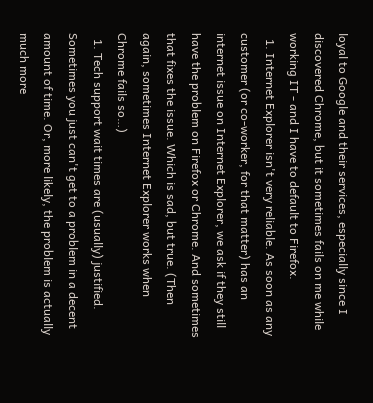loyal to Google and their services, especially since I discovered Chrome, but it sometimes fails on me while working IT - and I have to default to Firefox.
  1. Internet Explorer isn't very reliable. As soon as any customer (or co-worker, for that matter) has an internet issue on Internet Explorer, we ask if they still have the problem on Firefox or Chrome. And sometimes that fixes the issue. Which is sad, but true. (Then again, sometimes Internet Explorer works when Chrome fails so…)
  1. Tech support wait times are (usually) justified. Sometimes you just can't get to a problem in a decent amount of time. Or, more likely, the problem is actually much more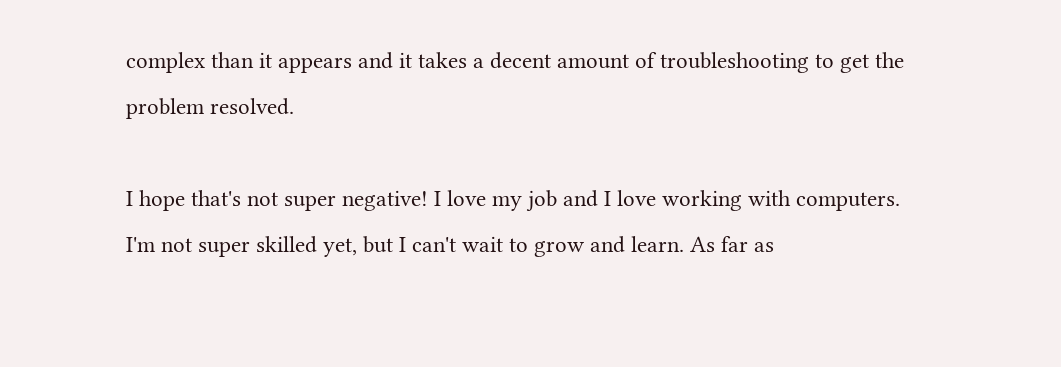complex than it appears and it takes a decent amount of troubleshooting to get the problem resolved.

I hope that's not super negative! I love my job and I love working with computers. I'm not super skilled yet, but I can't wait to grow and learn. As far as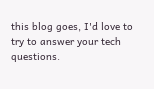this blog goes, I'd love to try to answer your tech questions.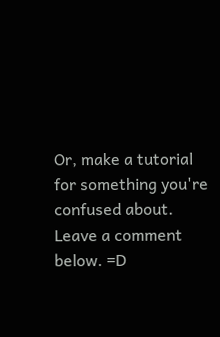Or, make a tutorial for something you're confused about. Leave a comment below. =D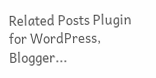Related Posts Plugin for WordPress, Blogger...